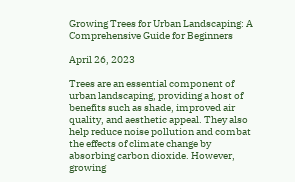Growing Trees for Urban Landscaping: A Comprehensive Guide for Beginners

April 26, 2023

Trees are an essential component of urban landscaping, providing a host of benefits such as shade, improved air quality, and aesthetic appeal. They also help reduce noise pollution and combat the effects of climate change by absorbing carbon dioxide. However, growing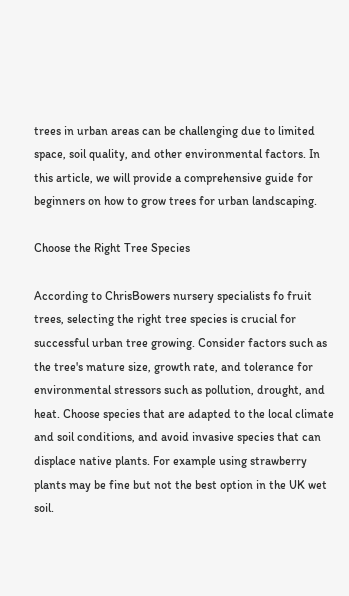trees in urban areas can be challenging due to limited space, soil quality, and other environmental factors. In this article, we will provide a comprehensive guide for beginners on how to grow trees for urban landscaping.

Choose the Right Tree Species

According to ChrisBowers nursery specialists fo fruit trees, selecting the right tree species is crucial for successful urban tree growing. Consider factors such as the tree's mature size, growth rate, and tolerance for environmental stressors such as pollution, drought, and heat. Choose species that are adapted to the local climate and soil conditions, and avoid invasive species that can displace native plants. For example using strawberry plants may be fine but not the best option in the UK wet soil.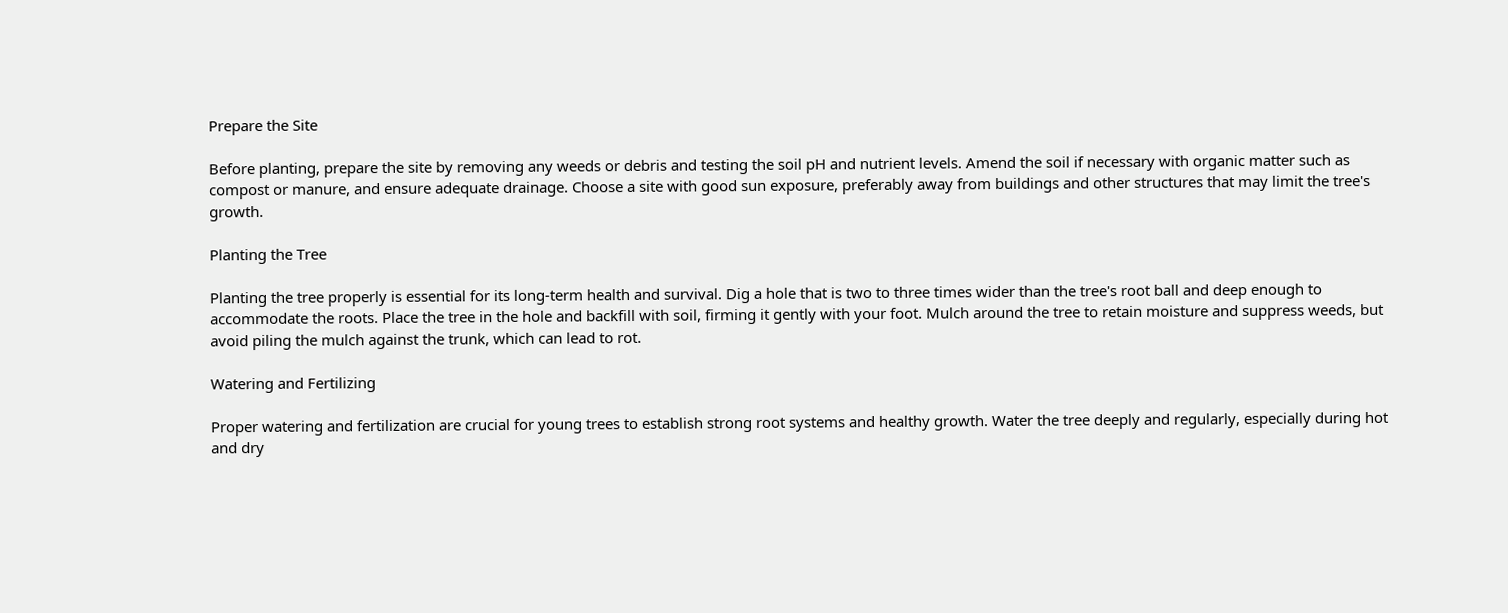Prepare the Site

Before planting, prepare the site by removing any weeds or debris and testing the soil pH and nutrient levels. Amend the soil if necessary with organic matter such as compost or manure, and ensure adequate drainage. Choose a site with good sun exposure, preferably away from buildings and other structures that may limit the tree's growth.

Planting the Tree

Planting the tree properly is essential for its long-term health and survival. Dig a hole that is two to three times wider than the tree's root ball and deep enough to accommodate the roots. Place the tree in the hole and backfill with soil, firming it gently with your foot. Mulch around the tree to retain moisture and suppress weeds, but avoid piling the mulch against the trunk, which can lead to rot.

Watering and Fertilizing

Proper watering and fertilization are crucial for young trees to establish strong root systems and healthy growth. Water the tree deeply and regularly, especially during hot and dry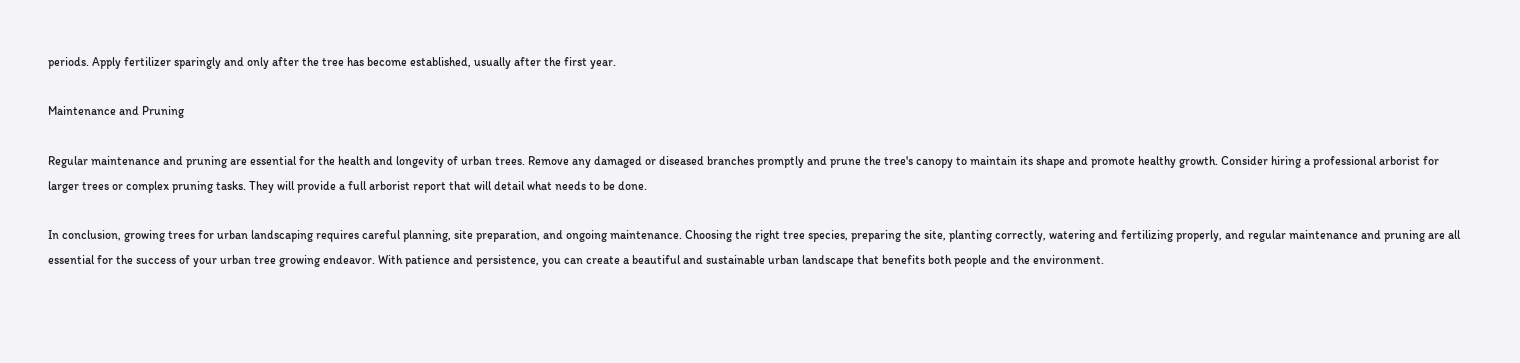periods. Apply fertilizer sparingly and only after the tree has become established, usually after the first year.

Maintenance and Pruning

Regular maintenance and pruning are essential for the health and longevity of urban trees. Remove any damaged or diseased branches promptly and prune the tree's canopy to maintain its shape and promote healthy growth. Consider hiring a professional arborist for larger trees or complex pruning tasks. They will provide a full arborist report that will detail what needs to be done.

In conclusion, growing trees for urban landscaping requires careful planning, site preparation, and ongoing maintenance. Choosing the right tree species, preparing the site, planting correctly, watering and fertilizing properly, and regular maintenance and pruning are all essential for the success of your urban tree growing endeavor. With patience and persistence, you can create a beautiful and sustainable urban landscape that benefits both people and the environment.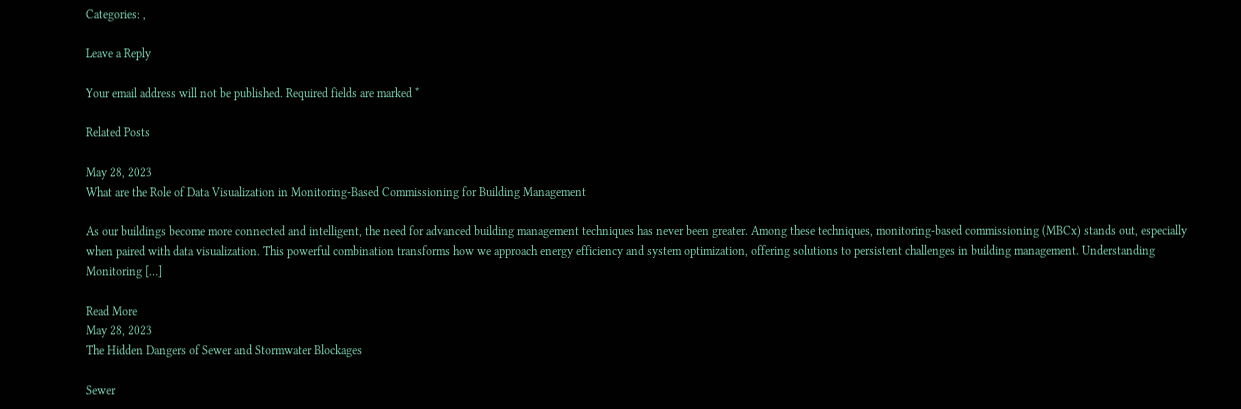Categories: ,

Leave a Reply

Your email address will not be published. Required fields are marked *

Related Posts

May 28, 2023
What are the Role of Data Visualization in Monitoring-Based Commissioning for Building Management

As our buildings become more connected and intelligent, the need for advanced building management techniques has never been greater. Among these techniques, monitoring-based commissioning (MBCx) stands out, especially when paired with data visualization. This powerful combination transforms how we approach energy efficiency and system optimization, offering solutions to persistent challenges in building management. Understanding Monitoring […]

Read More
May 28, 2023
The Hidden Dangers of Sewer and Stormwater Blockages

Sewer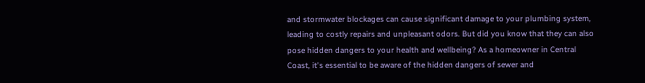and stormwater blockages can cause significant damage to your plumbing system, leading to costly repairs and unpleasant odors. But did you know that they can also pose hidden dangers to your health and wellbeing? As a homeowner in Central Coast, it's essential to be aware of the hidden dangers of sewer and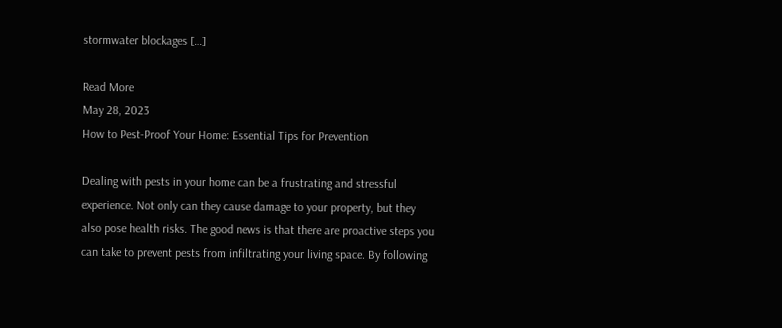stormwater blockages […]

Read More
May 28, 2023
How to Pest-Proof Your Home: Essential Tips for Prevention

Dealing with pests in your home can be a frustrating and stressful experience. Not only can they cause damage to your property, but they also pose health risks. The good news is that there are proactive steps you can take to prevent pests from infiltrating your living space. By following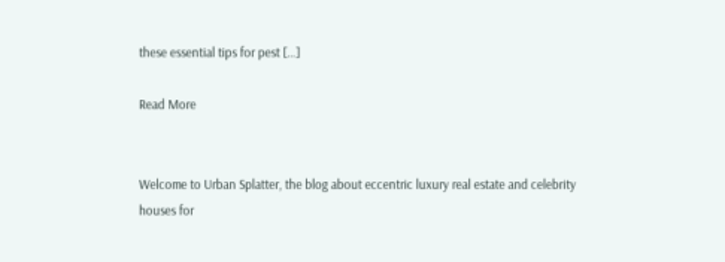these essential tips for pest […]

Read More


Welcome to Urban Splatter, the blog about eccentric luxury real estate and celebrity houses for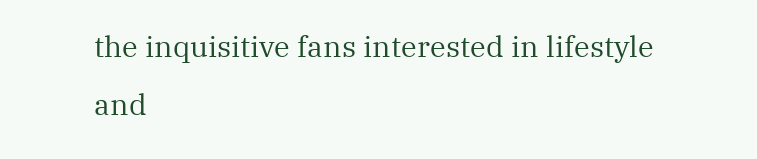the inquisitive fans interested in lifestyle and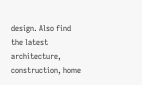design. Also find the latest architecture, construction, home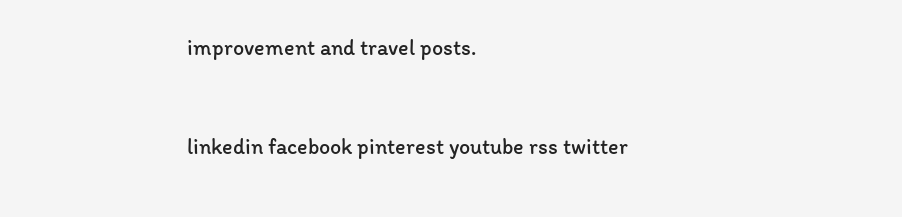improvement and travel posts.


linkedin facebook pinterest youtube rss twitter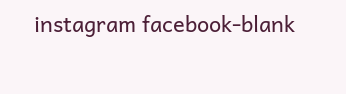instagram facebook-blank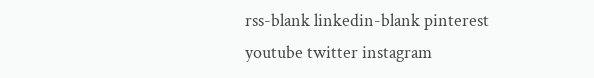rss-blank linkedin-blank pinterest youtube twitter instagram